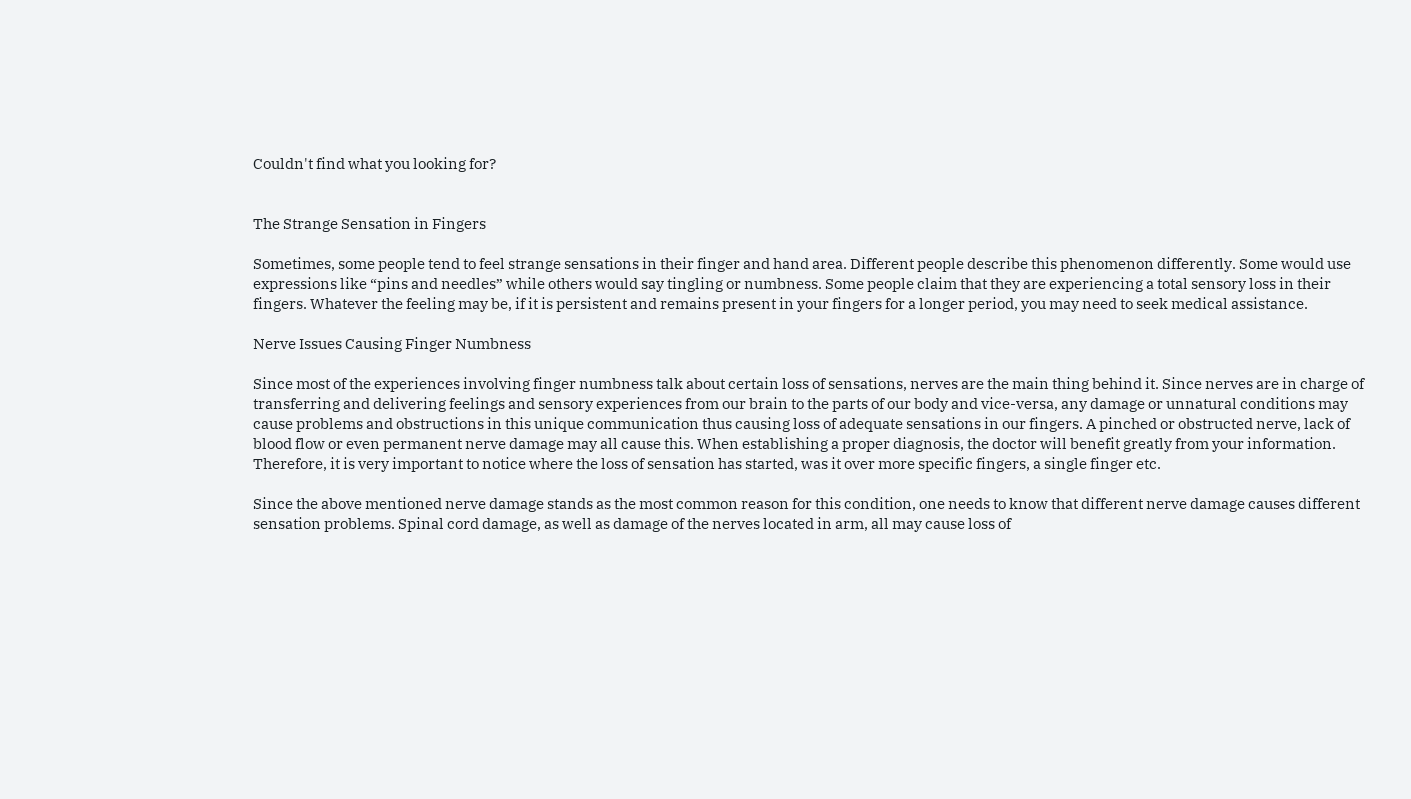Couldn't find what you looking for?


The Strange Sensation in Fingers

Sometimes, some people tend to feel strange sensations in their finger and hand area. Different people describe this phenomenon differently. Some would use expressions like “pins and needles” while others would say tingling or numbness. Some people claim that they are experiencing a total sensory loss in their fingers. Whatever the feeling may be, if it is persistent and remains present in your fingers for a longer period, you may need to seek medical assistance.

Nerve Issues Causing Finger Numbness

Since most of the experiences involving finger numbness talk about certain loss of sensations, nerves are the main thing behind it. Since nerves are in charge of transferring and delivering feelings and sensory experiences from our brain to the parts of our body and vice-versa, any damage or unnatural conditions may cause problems and obstructions in this unique communication thus causing loss of adequate sensations in our fingers. A pinched or obstructed nerve, lack of blood flow or even permanent nerve damage may all cause this. When establishing a proper diagnosis, the doctor will benefit greatly from your information. Therefore, it is very important to notice where the loss of sensation has started, was it over more specific fingers, a single finger etc.

Since the above mentioned nerve damage stands as the most common reason for this condition, one needs to know that different nerve damage causes different sensation problems. Spinal cord damage, as well as damage of the nerves located in arm, all may cause loss of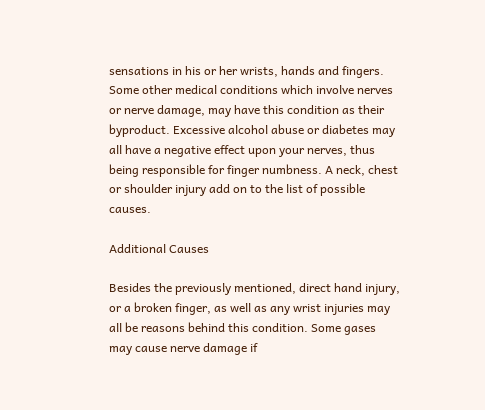sensations in his or her wrists, hands and fingers. Some other medical conditions which involve nerves or nerve damage, may have this condition as their byproduct. Excessive alcohol abuse or diabetes may all have a negative effect upon your nerves, thus being responsible for finger numbness. A neck, chest or shoulder injury add on to the list of possible causes.

Additional Causes

Besides the previously mentioned, direct hand injury, or a broken finger, as well as any wrist injuries may all be reasons behind this condition. Some gases may cause nerve damage if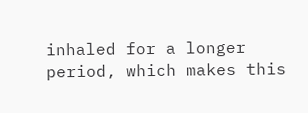inhaled for a longer period, which makes this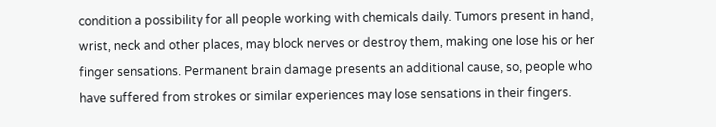condition a possibility for all people working with chemicals daily. Tumors present in hand, wrist, neck and other places, may block nerves or destroy them, making one lose his or her finger sensations. Permanent brain damage presents an additional cause, so, people who have suffered from strokes or similar experiences may lose sensations in their fingers.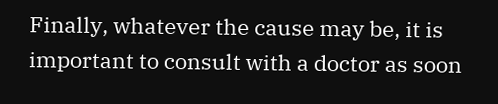Finally, whatever the cause may be, it is important to consult with a doctor as soon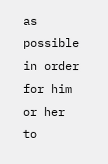as possible in order for him or her to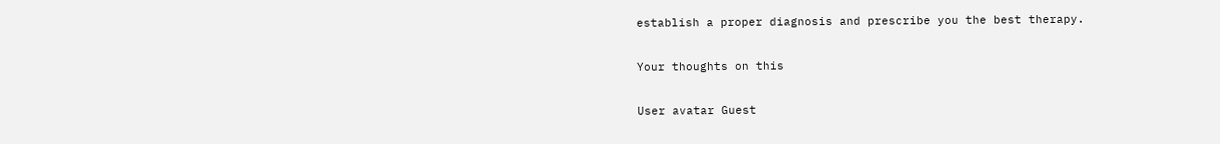establish a proper diagnosis and prescribe you the best therapy.

Your thoughts on this

User avatar Guest